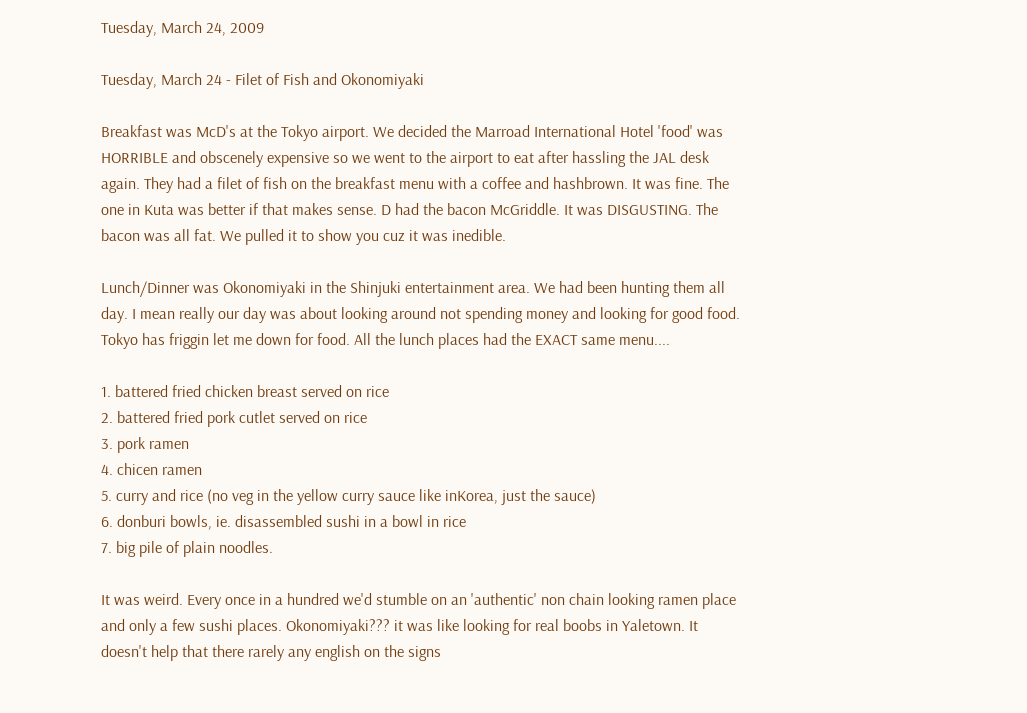Tuesday, March 24, 2009

Tuesday, March 24 - Filet of Fish and Okonomiyaki

Breakfast was McD's at the Tokyo airport. We decided the Marroad International Hotel 'food' was HORRIBLE and obscenely expensive so we went to the airport to eat after hassling the JAL desk again. They had a filet of fish on the breakfast menu with a coffee and hashbrown. It was fine. The one in Kuta was better if that makes sense. D had the bacon McGriddle. It was DISGUSTING. The bacon was all fat. We pulled it to show you cuz it was inedible.

Lunch/Dinner was Okonomiyaki in the Shinjuki entertainment area. We had been hunting them all day. I mean really our day was about looking around not spending money and looking for good food. Tokyo has friggin let me down for food. All the lunch places had the EXACT same menu....

1. battered fried chicken breast served on rice
2. battered fried pork cutlet served on rice
3. pork ramen
4. chicen ramen
5. curry and rice (no veg in the yellow curry sauce like inKorea, just the sauce)
6. donburi bowls, ie. disassembled sushi in a bowl in rice
7. big pile of plain noodles.

It was weird. Every once in a hundred we'd stumble on an 'authentic' non chain looking ramen place and only a few sushi places. Okonomiyaki??? it was like looking for real boobs in Yaletown. It doesn't help that there rarely any english on the signs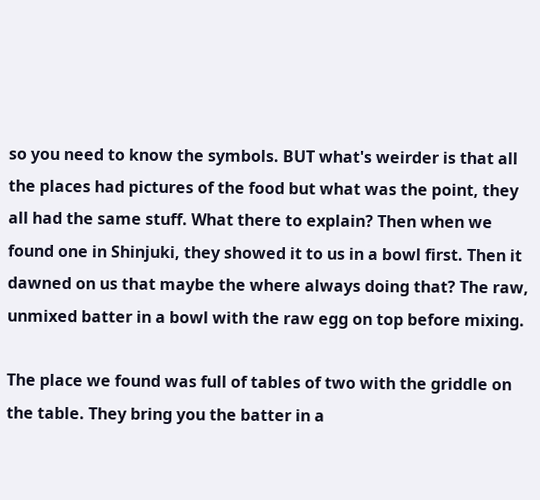so you need to know the symbols. BUT what's weirder is that all the places had pictures of the food but what was the point, they all had the same stuff. What there to explain? Then when we found one in Shinjuki, they showed it to us in a bowl first. Then it dawned on us that maybe the where always doing that? The raw, unmixed batter in a bowl with the raw egg on top before mixing.

The place we found was full of tables of two with the griddle on the table. They bring you the batter in a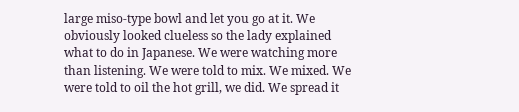large miso-type bowl and let you go at it. We obviously looked clueless so the lady explained what to do in Japanese. We were watching more than listening. We were told to mix. We mixed. We were told to oil the hot grill, we did. We spread it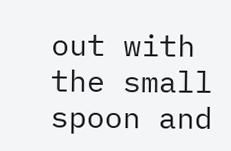out with the small spoon and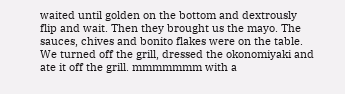waited until golden on the bottom and dextrously flip and wait. Then they brought us the mayo. The sauces, chives and bonito flakes were on the table. We turned off the grill, dressed the okonomiyaki and ate it off the grill. mmmmmmm with a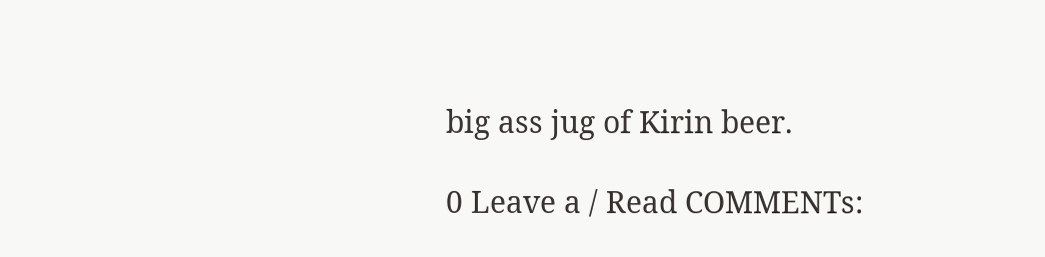big ass jug of Kirin beer.

0 Leave a / Read COMMENTs: